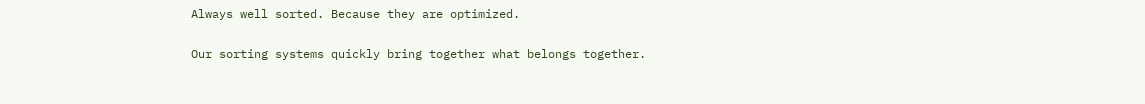Always well sorted. Because they are optimized.

Our sorting systems quickly bring together what belongs together.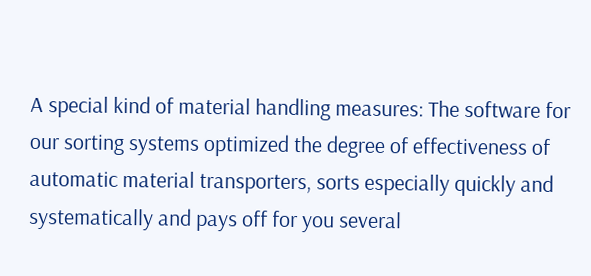A special kind of material handling measures: The software for our sorting systems optimized the degree of effectiveness of automatic material transporters, sorts especially quickly and systematically and pays off for you several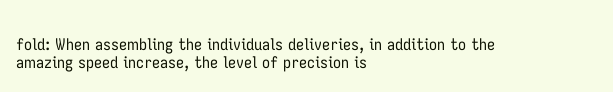fold: When assembling the individuals deliveries, in addition to the amazing speed increase, the level of precision is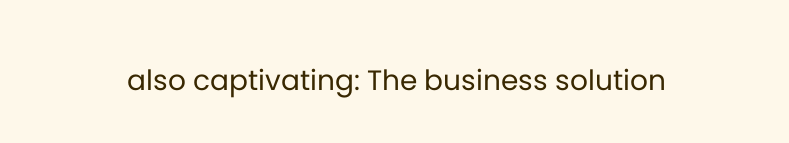also captivating: The business solution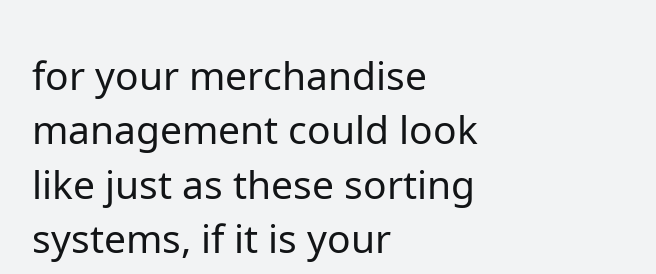for your merchandise management could look like just as these sorting systems, if it is your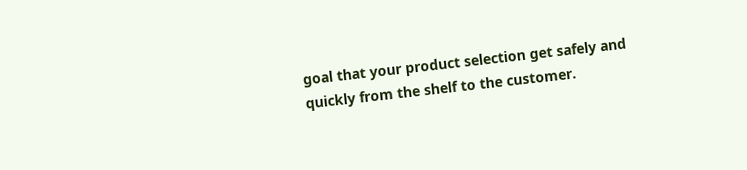goal that your product selection get safely and quickly from the shelf to the customer.